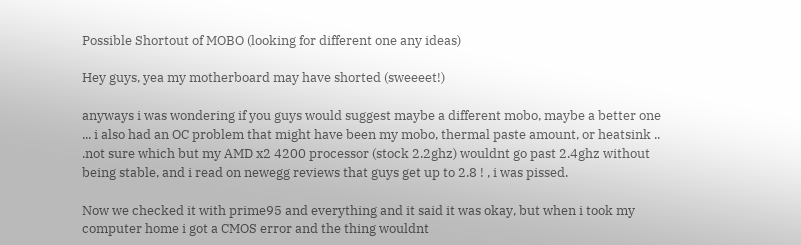Possible Shortout of MOBO (looking for different one any ideas)

Hey guys, yea my motherboard may have shorted (sweeeet!)

anyways i was wondering if you guys would suggest maybe a different mobo, maybe a better one ... i also had an OC problem that might have been my mobo, thermal paste amount, or heatsink .. .not sure which but my AMD x2 4200 processor (stock 2.2ghz) wouldnt go past 2.4ghz without being stable, and i read on newegg reviews that guys get up to 2.8 ! , i was pissed.

Now we checked it with prime95 and everything and it said it was okay, but when i took my computer home i got a CMOS error and the thing wouldnt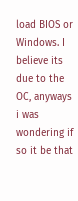load BIOS or Windows. I believe its due to the OC, anyways i was wondering if so it be that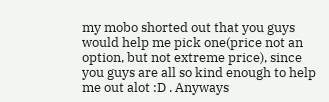my mobo shorted out that you guys would help me pick one(price not an option, but not extreme price), since you guys are all so kind enough to help me out alot :D . Anyways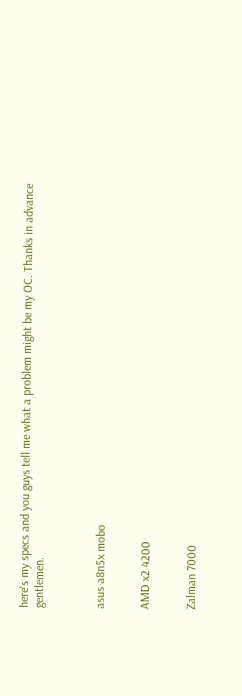here's my specs and you guys tell me what a problem might be my OC. Thanks in advance gentlemen.



asus a8n5x mobo


AMD x2 4200


Zalman 7000